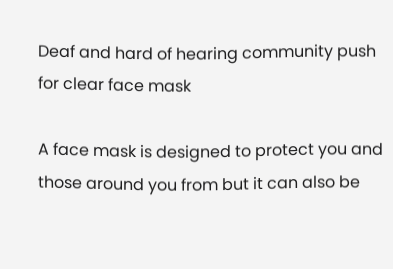Deaf and hard of hearing community push for clear face mask

A face mask is designed to protect you and those around you from but it can also be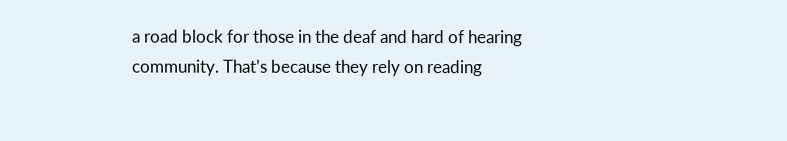a road block for those in the deaf and hard of hearing community. That’s because they rely on reading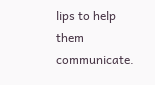lips to help them communicate.